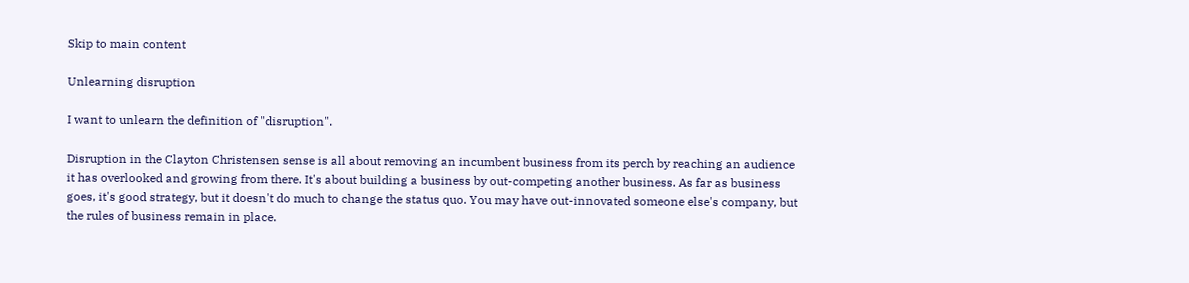Skip to main content

Unlearning disruption

I want to unlearn the definition of "disruption".

Disruption in the Clayton Christensen sense is all about removing an incumbent business from its perch by reaching an audience it has overlooked and growing from there. It's about building a business by out-competing another business. As far as business goes, it's good strategy, but it doesn't do much to change the status quo. You may have out-innovated someone else's company, but the rules of business remain in place.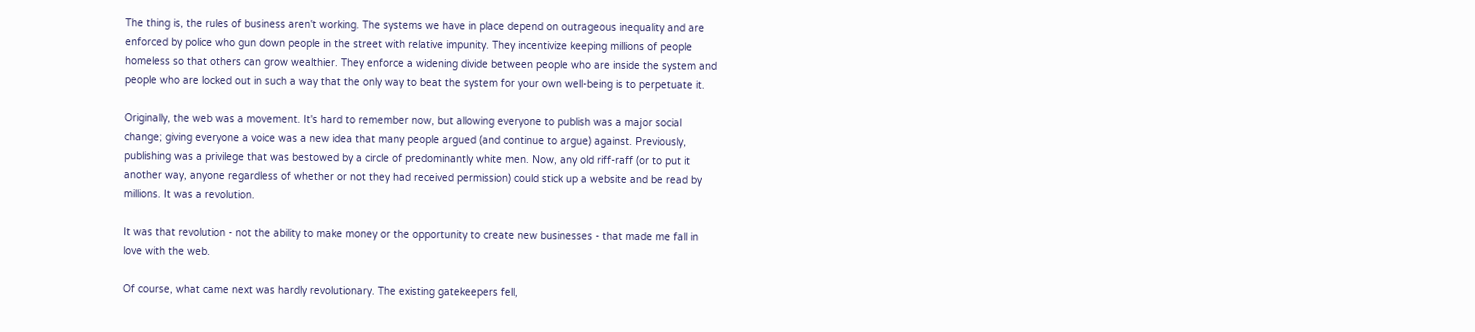The thing is, the rules of business aren't working. The systems we have in place depend on outrageous inequality and are enforced by police who gun down people in the street with relative impunity. They incentivize keeping millions of people homeless so that others can grow wealthier. They enforce a widening divide between people who are inside the system and people who are locked out in such a way that the only way to beat the system for your own well-being is to perpetuate it.

Originally, the web was a movement. It's hard to remember now, but allowing everyone to publish was a major social change; giving everyone a voice was a new idea that many people argued (and continue to argue) against. Previously, publishing was a privilege that was bestowed by a circle of predominantly white men. Now, any old riff-raff (or to put it another way, anyone regardless of whether or not they had received permission) could stick up a website and be read by millions. It was a revolution.

It was that revolution - not the ability to make money or the opportunity to create new businesses - that made me fall in love with the web.

Of course, what came next was hardly revolutionary. The existing gatekeepers fell,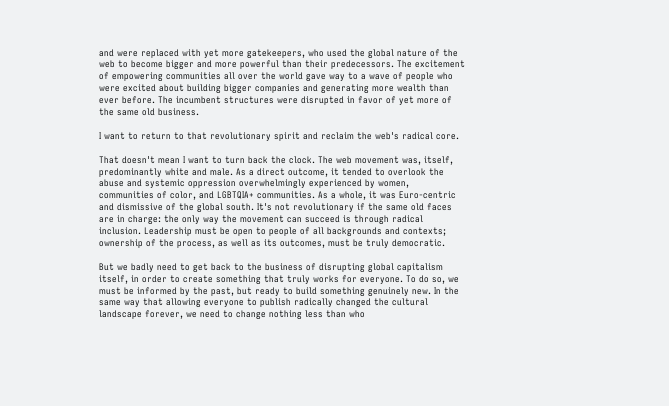and were replaced with yet more gatekeepers, who used the global nature of the web to become bigger and more powerful than their predecessors. The excitement of empowering communities all over the world gave way to a wave of people who were excited about building bigger companies and generating more wealth than ever before. The incumbent structures were disrupted in favor of yet more of the same old business.

I want to return to that revolutionary spirit and reclaim the web's radical core.

That doesn't mean I want to turn back the clock. The web movement was, itself, predominantly white and male. As a direct outcome, it tended to overlook the abuse and systemic oppression overwhelmingly experienced by women, communities of color, and LGBTQIA+ communities. As a whole, it was Euro-centric and dismissive of the global south. It's not revolutionary if the same old faces are in charge: the only way the movement can succeed is through radical inclusion. Leadership must be open to people of all backgrounds and contexts; ownership of the process, as well as its outcomes, must be truly democratic.

But we badly need to get back to the business of disrupting global capitalism itself, in order to create something that truly works for everyone. To do so, we must be informed by the past, but ready to build something genuinely new. In the same way that allowing everyone to publish radically changed the cultural landscape forever, we need to change nothing less than who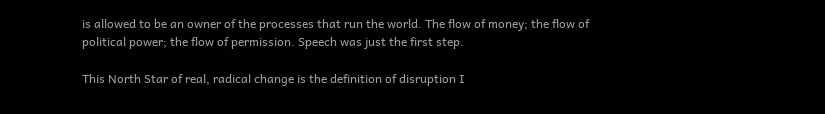is allowed to be an owner of the processes that run the world. The flow of money; the flow of political power; the flow of permission. Speech was just the first step.

This North Star of real, radical change is the definition of disruption I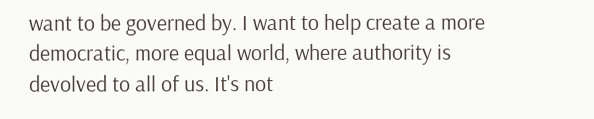want to be governed by. I want to help create a more democratic, more equal world, where authority is devolved to all of us. It's not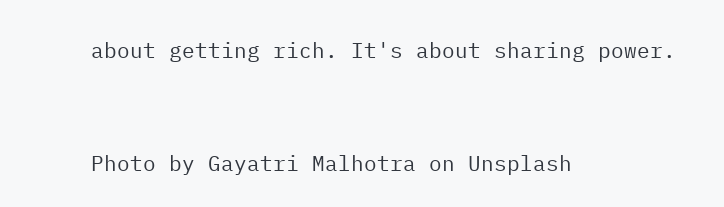about getting rich. It's about sharing power.


Photo by Gayatri Malhotra on Unsplash